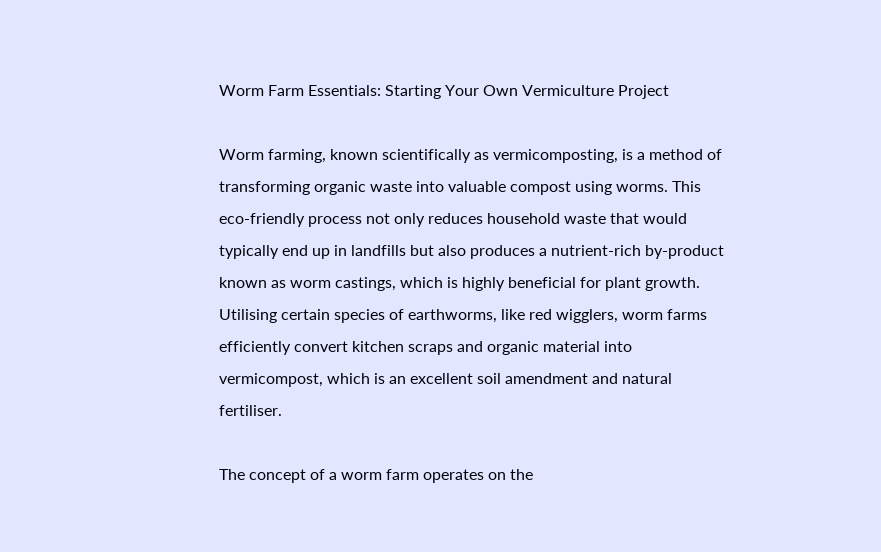Worm Farm Essentials: Starting Your Own Vermiculture Project

Worm farming, known scientifically as vermicomposting, is a method of transforming organic waste into valuable compost using worms. This eco-friendly process not only reduces household waste that would typically end up in landfills but also produces a nutrient-rich by-product known as worm castings, which is highly beneficial for plant growth. Utilising certain species of earthworms, like red wigglers, worm farms efficiently convert kitchen scraps and organic material into vermicompost, which is an excellent soil amendment and natural fertiliser.

The concept of a worm farm operates on the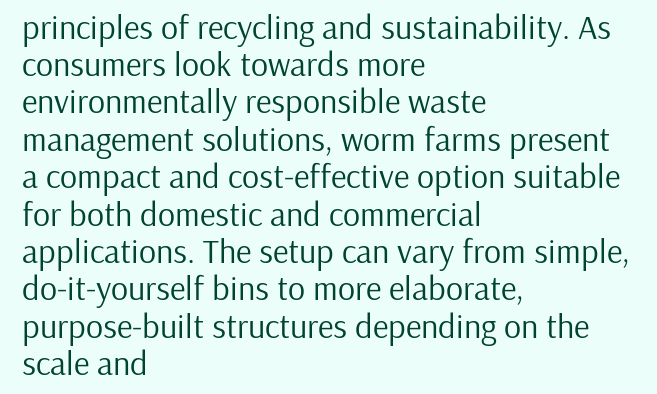principles of recycling and sustainability. As consumers look towards more environmentally responsible waste management solutions, worm farms present a compact and cost-effective option suitable for both domestic and commercial applications. The setup can vary from simple, do-it-yourself bins to more elaborate, purpose-built structures depending on the scale and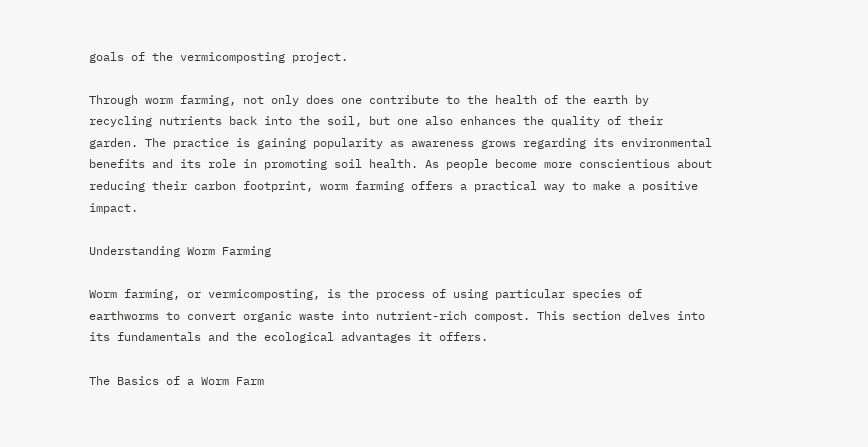goals of the vermicomposting project.

Through worm farming, not only does one contribute to the health of the earth by recycling nutrients back into the soil, but one also enhances the quality of their garden. The practice is gaining popularity as awareness grows regarding its environmental benefits and its role in promoting soil health. As people become more conscientious about reducing their carbon footprint, worm farming offers a practical way to make a positive impact.

Understanding Worm Farming

Worm farming, or vermicomposting, is the process of using particular species of earthworms to convert organic waste into nutrient-rich compost. This section delves into its fundamentals and the ecological advantages it offers.

The Basics of a Worm Farm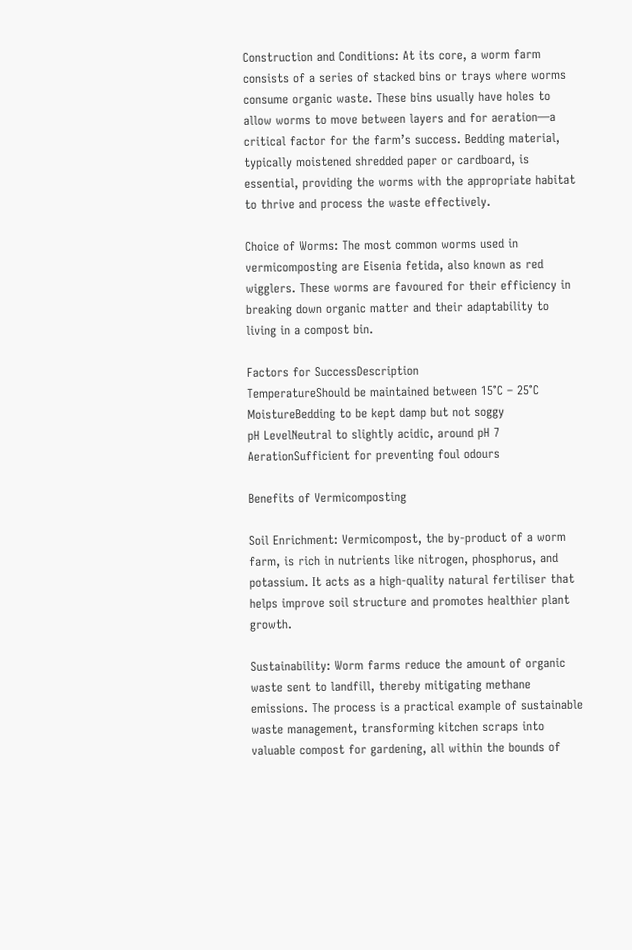Construction and Conditions: At its core, a worm farm consists of a series of stacked bins or trays where worms consume organic waste. These bins usually have holes to allow worms to move between layers and for aeration—a critical factor for the farm’s success. Bedding material, typically moistened shredded paper or cardboard, is essential, providing the worms with the appropriate habitat to thrive and process the waste effectively.

Choice of Worms: The most common worms used in vermicomposting are Eisenia fetida, also known as red wigglers. These worms are favoured for their efficiency in breaking down organic matter and their adaptability to living in a compost bin.

Factors for SuccessDescription
TemperatureShould be maintained between 15°C – 25°C
MoistureBedding to be kept damp but not soggy
pH LevelNeutral to slightly acidic, around pH 7
AerationSufficient for preventing foul odours

Benefits of Vermicomposting

Soil Enrichment: Vermicompost, the by-product of a worm farm, is rich in nutrients like nitrogen, phosphorus, and potassium. It acts as a high-quality natural fertiliser that helps improve soil structure and promotes healthier plant growth.

Sustainability: Worm farms reduce the amount of organic waste sent to landfill, thereby mitigating methane emissions. The process is a practical example of sustainable waste management, transforming kitchen scraps into valuable compost for gardening, all within the bounds of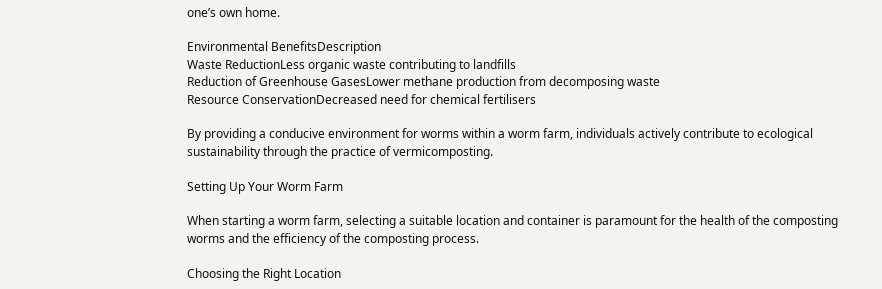one’s own home.

Environmental BenefitsDescription
Waste ReductionLess organic waste contributing to landfills
Reduction of Greenhouse GasesLower methane production from decomposing waste
Resource ConservationDecreased need for chemical fertilisers

By providing a conducive environment for worms within a worm farm, individuals actively contribute to ecological sustainability through the practice of vermicomposting.

Setting Up Your Worm Farm

When starting a worm farm, selecting a suitable location and container is paramount for the health of the composting worms and the efficiency of the composting process.

Choosing the Right Location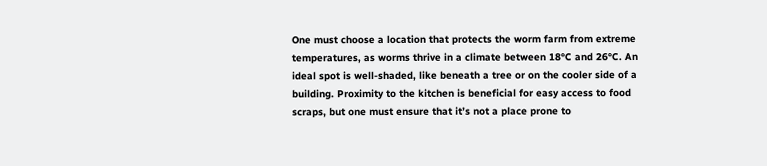One must choose a location that protects the worm farm from extreme temperatures, as worms thrive in a climate between 18°C and 26°C. An ideal spot is well-shaded, like beneath a tree or on the cooler side of a building. Proximity to the kitchen is beneficial for easy access to food scraps, but one must ensure that it’s not a place prone to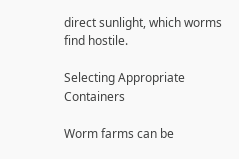direct sunlight, which worms find hostile.

Selecting Appropriate Containers

Worm farms can be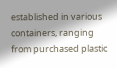established in various containers, ranging from purchased plastic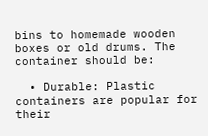bins to homemade wooden boxes or old drums. The container should be:

  • Durable: Plastic containers are popular for their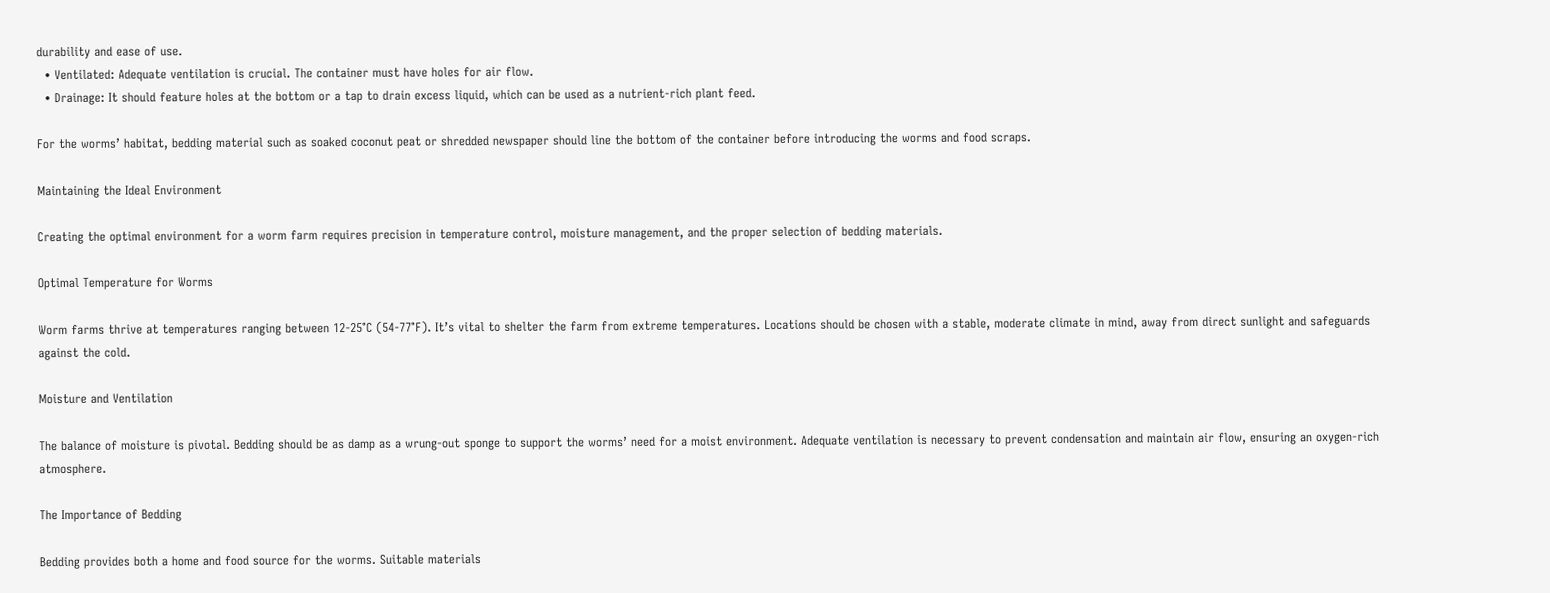durability and ease of use.
  • Ventilated: Adequate ventilation is crucial. The container must have holes for air flow.
  • Drainage: It should feature holes at the bottom or a tap to drain excess liquid, which can be used as a nutrient-rich plant feed.

For the worms’ habitat, bedding material such as soaked coconut peat or shredded newspaper should line the bottom of the container before introducing the worms and food scraps.

Maintaining the Ideal Environment

Creating the optimal environment for a worm farm requires precision in temperature control, moisture management, and the proper selection of bedding materials.

Optimal Temperature for Worms

Worm farms thrive at temperatures ranging between 12-25°C (54-77°F). It’s vital to shelter the farm from extreme temperatures. Locations should be chosen with a stable, moderate climate in mind, away from direct sunlight and safeguards against the cold.

Moisture and Ventilation

The balance of moisture is pivotal. Bedding should be as damp as a wrung-out sponge to support the worms’ need for a moist environment. Adequate ventilation is necessary to prevent condensation and maintain air flow, ensuring an oxygen-rich atmosphere.

The Importance of Bedding

Bedding provides both a home and food source for the worms. Suitable materials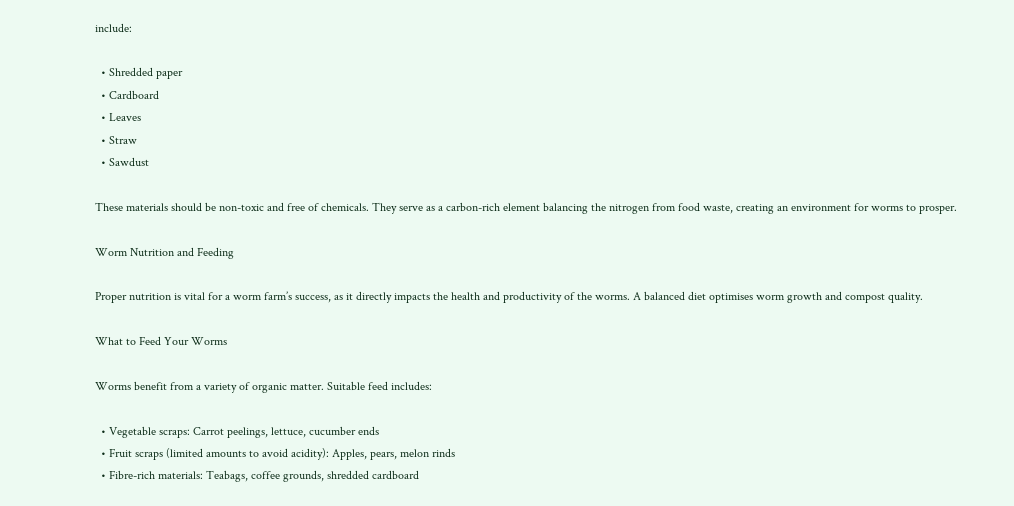include:

  • Shredded paper
  • Cardboard
  • Leaves
  • Straw
  • Sawdust

These materials should be non-toxic and free of chemicals. They serve as a carbon-rich element balancing the nitrogen from food waste, creating an environment for worms to prosper.

Worm Nutrition and Feeding

Proper nutrition is vital for a worm farm’s success, as it directly impacts the health and productivity of the worms. A balanced diet optimises worm growth and compost quality.

What to Feed Your Worms

Worms benefit from a variety of organic matter. Suitable feed includes:

  • Vegetable scraps: Carrot peelings, lettuce, cucumber ends
  • Fruit scraps (limited amounts to avoid acidity): Apples, pears, melon rinds
  • Fibre-rich materials: Teabags, coffee grounds, shredded cardboard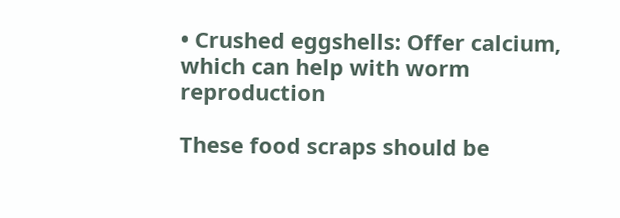• Crushed eggshells: Offer calcium, which can help with worm reproduction

These food scraps should be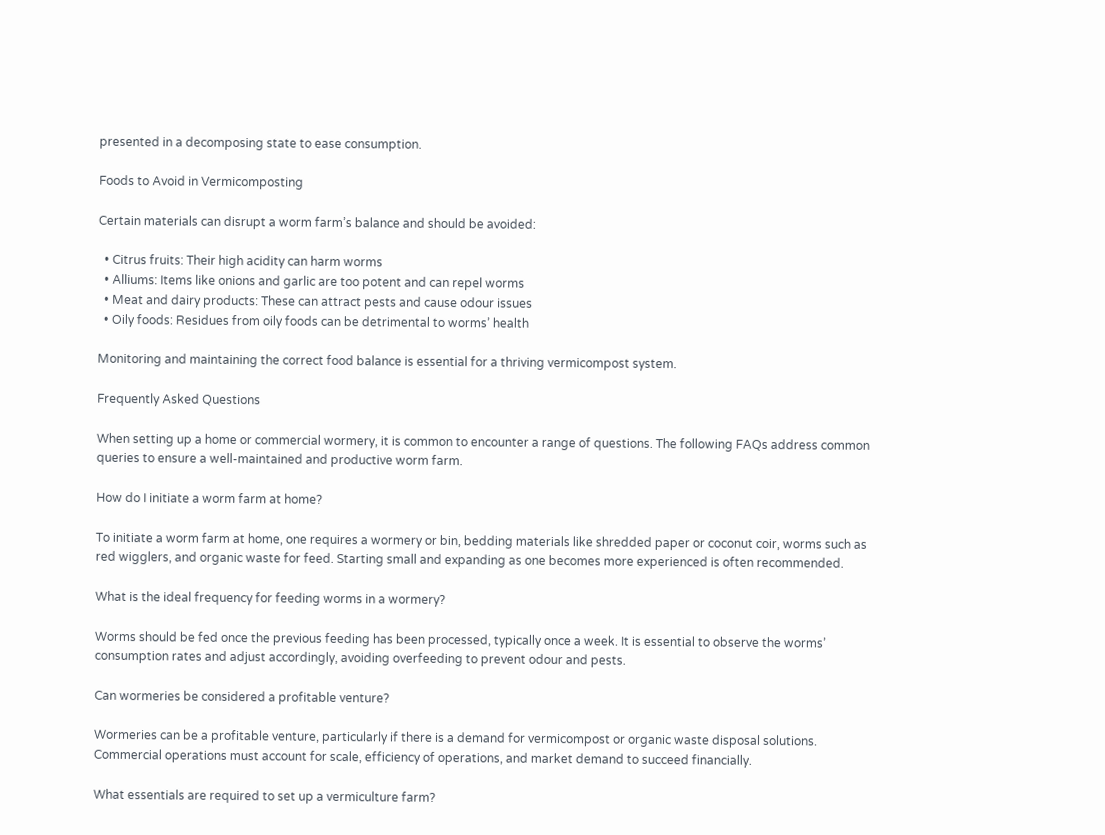presented in a decomposing state to ease consumption.

Foods to Avoid in Vermicomposting

Certain materials can disrupt a worm farm’s balance and should be avoided:

  • Citrus fruits: Their high acidity can harm worms
  • Alliums: Items like onions and garlic are too potent and can repel worms
  • Meat and dairy products: These can attract pests and cause odour issues
  • Oily foods: Residues from oily foods can be detrimental to worms’ health

Monitoring and maintaining the correct food balance is essential for a thriving vermicompost system.

Frequently Asked Questions

When setting up a home or commercial wormery, it is common to encounter a range of questions. The following FAQs address common queries to ensure a well-maintained and productive worm farm.

How do I initiate a worm farm at home?

To initiate a worm farm at home, one requires a wormery or bin, bedding materials like shredded paper or coconut coir, worms such as red wigglers, and organic waste for feed. Starting small and expanding as one becomes more experienced is often recommended.

What is the ideal frequency for feeding worms in a wormery?

Worms should be fed once the previous feeding has been processed, typically once a week. It is essential to observe the worms’ consumption rates and adjust accordingly, avoiding overfeeding to prevent odour and pests.

Can wormeries be considered a profitable venture?

Wormeries can be a profitable venture, particularly if there is a demand for vermicompost or organic waste disposal solutions. Commercial operations must account for scale, efficiency of operations, and market demand to succeed financially.

What essentials are required to set up a vermiculture farm?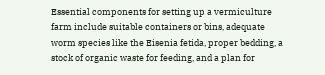Essential components for setting up a vermiculture farm include suitable containers or bins, adequate worm species like the Eisenia fetida, proper bedding, a stock of organic waste for feeding, and a plan for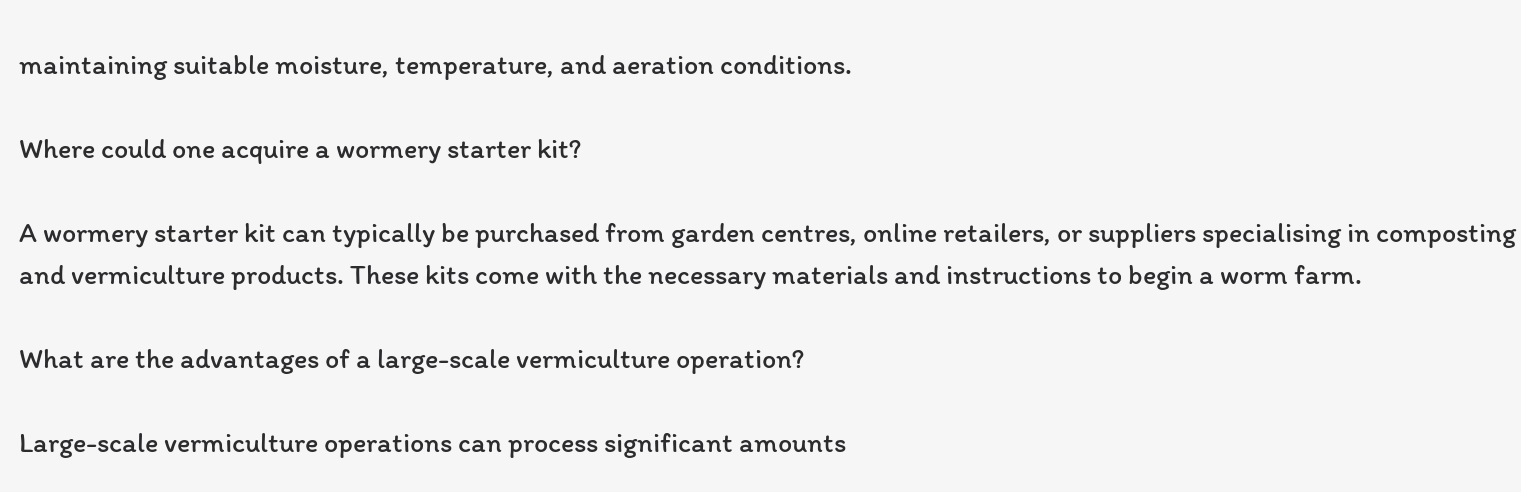maintaining suitable moisture, temperature, and aeration conditions.

Where could one acquire a wormery starter kit?

A wormery starter kit can typically be purchased from garden centres, online retailers, or suppliers specialising in composting and vermiculture products. These kits come with the necessary materials and instructions to begin a worm farm.

What are the advantages of a large-scale vermiculture operation?

Large-scale vermiculture operations can process significant amounts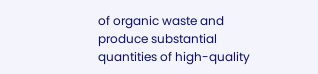of organic waste and produce substantial quantities of high-quality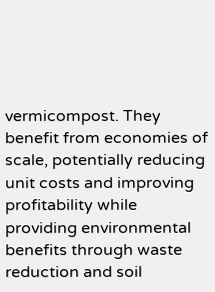vermicompost. They benefit from economies of scale, potentially reducing unit costs and improving profitability while providing environmental benefits through waste reduction and soil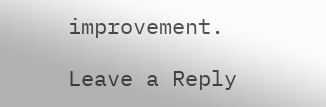improvement.

Leave a Reply